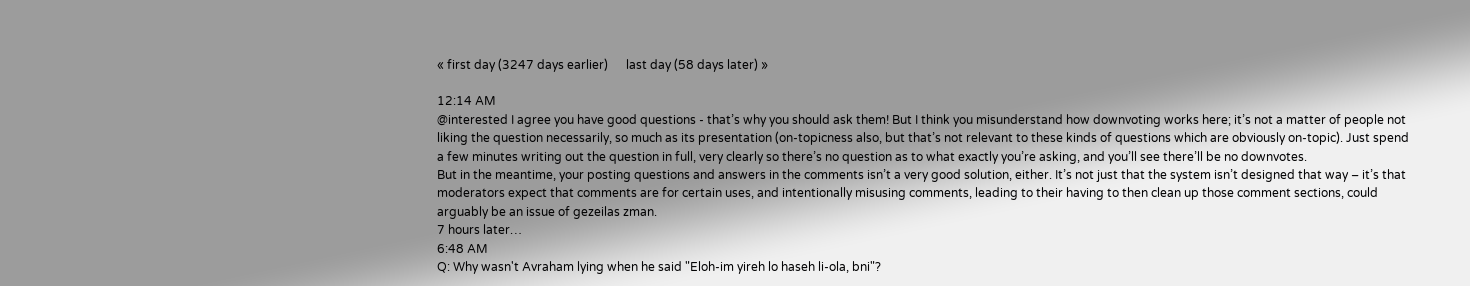« first day (3247 days earlier)      last day (58 days later) »

12:14 AM
@interested I agree you have good questions - that’s why you should ask them! But I think you misunderstand how downvoting works here; it’s not a matter of people not liking the question necessarily, so much as its presentation (on-topicness also, but that’s not relevant to these kinds of questions which are obviously on-topic). Just spend a few minutes writing out the question in full, very clearly so there’s no question as to what exactly you’re asking, and you’ll see there’ll be no downvotes.
But in the meantime, your posting questions and answers in the comments isn’t a very good solution, either. It’s not just that the system isn’t designed that way – it’s that moderators expect that comments are for certain uses, and intentionally misusing comments, leading to their having to then clean up those comment sections, could arguably be an issue of gezeilas zman.
7 hours later…
6:48 AM
Q: Why wasn't Avraham lying when he said "Eloh-im yireh lo haseh li-ola, bni"?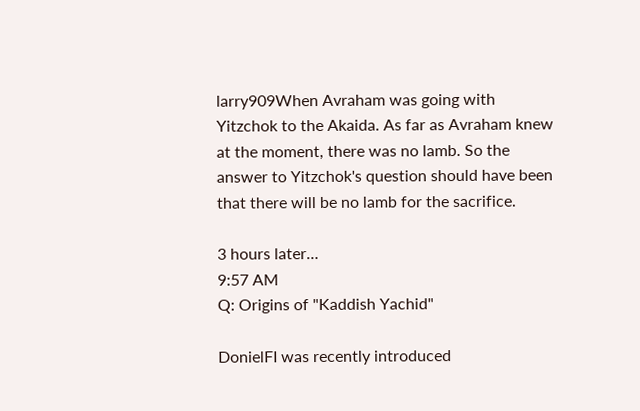larry909When Avraham was going with Yitzchok to the Akaida. As far as Avraham knew at the moment, there was no lamb. So the answer to Yitzchok's question should have been that there will be no lamb for the sacrifice.

3 hours later…
9:57 AM
Q: Origins of "Kaddish Yachid"

DonielFI was recently introduced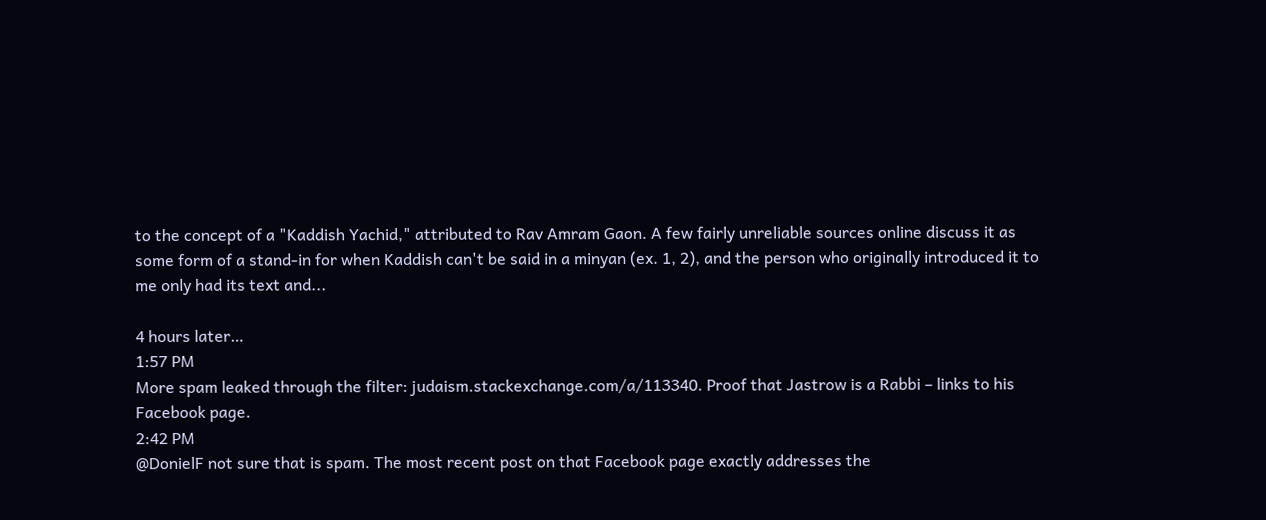to the concept of a "Kaddish Yachid," attributed to Rav Amram Gaon. A few fairly unreliable sources online discuss it as some form of a stand-in for when Kaddish can't be said in a minyan (ex. 1, 2), and the person who originally introduced it to me only had its text and...

4 hours later…
1:57 PM
More spam leaked through the filter: judaism.stackexchange.com/a/113340. Proof that Jastrow is a Rabbi – links to his Facebook page.
2:42 PM
@DonielF not sure that is spam. The most recent post on that Facebook page exactly addresses the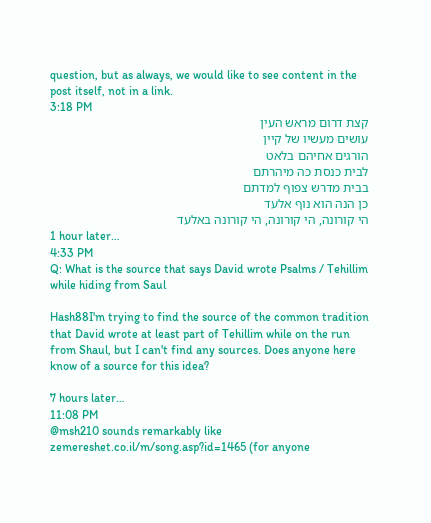question, but as always, we would like to see content in the post itself, not in a link.
3:18 PM
קצת דרום מראש העין
עושים מעשיו של קיין
הורגים אחיהם בלאט
לבית כנסת כה מיהרתם
בבית מדרש צפוף למדתם
כן הנה הוא נוף אלעד
הי קורונה, הי קורונה, הי קורונה באלעד
1 hour later…
4:33 PM
Q: What is the source that says David wrote Psalms / Tehillim while hiding from Saul

Hash88I'm trying to find the source of the common tradition that David wrote at least part of Tehillim while on the run from Shaul, but I can't find any sources. Does anyone here know of a source for this idea?

7 hours later…
11:08 PM
@msh210 sounds remarkably like zemereshet.co.il/m/song.asp?id=1465 (for anyone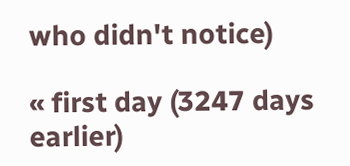who didn't notice)

« first day (3247 days earlier)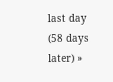last day (58 days later) »